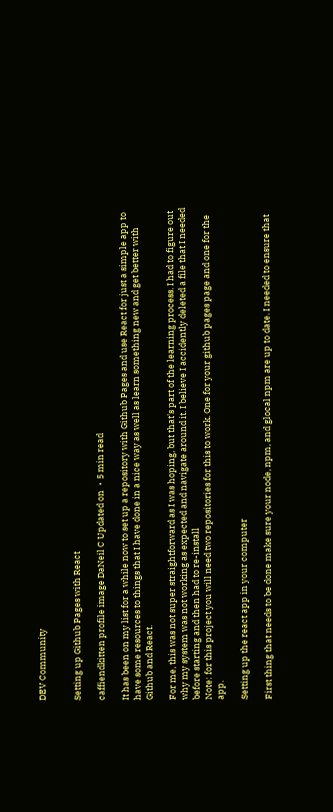DEV Community


Setting up Github Pages with React

caffiendkitten profile image DaNeil C Updated on ・5 min read

It has been on my list for a while now to set up a repository with Github Pages and use React for just a simple app to have some resources to things that I have done in a nice way as well as learn something new and get better with Github and React.

For me, this was not super straightforward as I was hoping, but that's part of the learning process. I had to figure out why my system was not working as expected and navigate around it. I believe I accidently deleted a file that I needed before starting and then had to re-install
Note: for this project you will need two repositories for this to work. One for your github pages page and one for the app.

Setting up the react app in your computer

First thing that needs to be done make sure your node, npm, and glocal npm are up to date. I needed to ensure that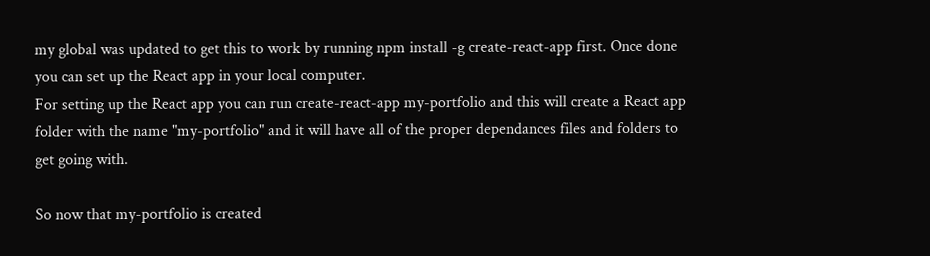my global was updated to get this to work by running npm install -g create-react-app first. Once done you can set up the React app in your local computer.
For setting up the React app you can run create-react-app my-portfolio and this will create a React app folder with the name "my-portfolio" and it will have all of the proper dependances files and folders to get going with.

So now that my-portfolio is created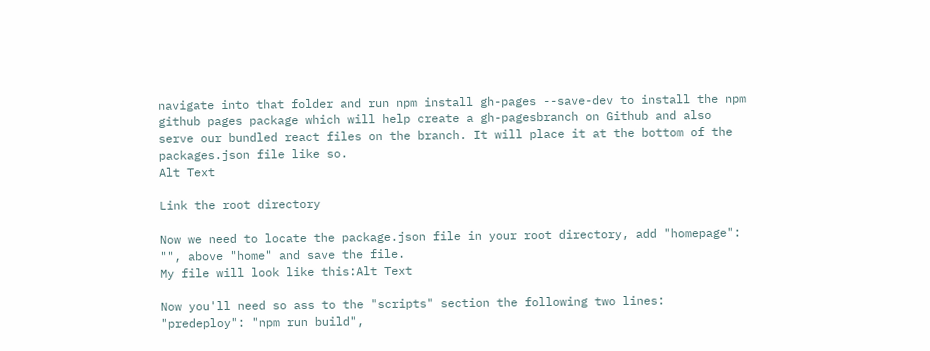navigate into that folder and run npm install gh-pages --save-dev to install the npm github pages package which will help create a gh-pagesbranch on Github and also serve our bundled react files on the branch. It will place it at the bottom of the packages.json file like so.
Alt Text

Link the root directory

Now we need to locate the package.json file in your root directory, add "homepage": "", above "home" and save the file.
My file will look like this:Alt Text

Now you'll need so ass to the "scripts" section the following two lines:
"predeploy": "npm run build",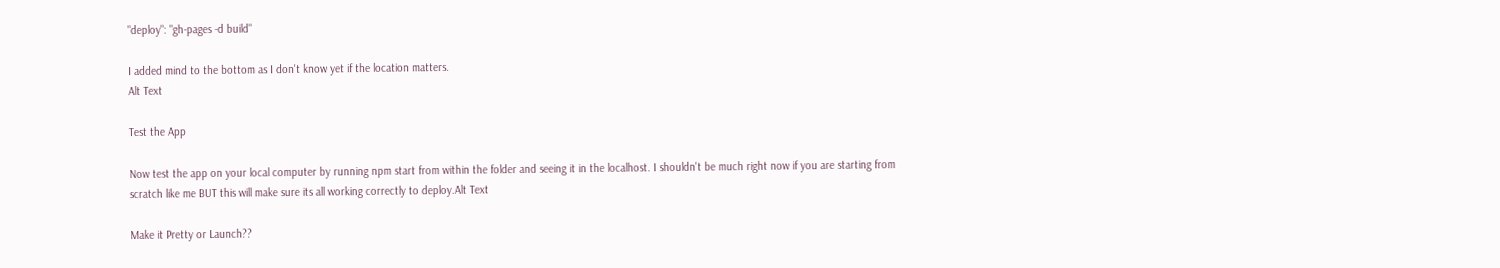"deploy": "gh-pages -d build"

I added mind to the bottom as I don't know yet if the location matters.
Alt Text

Test the App

Now test the app on your local computer by running npm start from within the folder and seeing it in the localhost. I shouldn't be much right now if you are starting from scratch like me BUT this will make sure its all working correctly to deploy.Alt Text

Make it Pretty or Launch??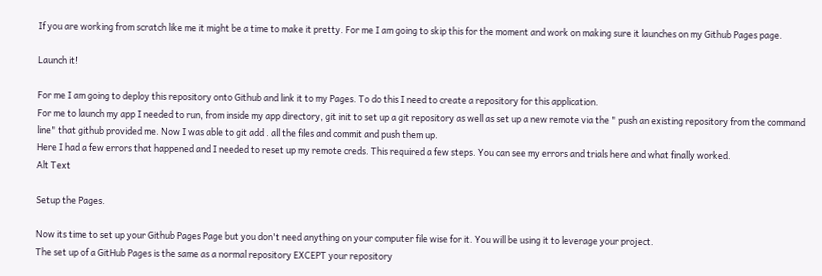If you are working from scratch like me it might be a time to make it pretty. For me I am going to skip this for the moment and work on making sure it launches on my Github Pages page.

Launch it!

For me I am going to deploy this repository onto Github and link it to my Pages. To do this I need to create a repository for this application.
For me to launch my app I needed to run, from inside my app directory, git init to set up a git repository as well as set up a new remote via the " push an existing repository from the command line" that github provided me. Now I was able to git add . all the files and commit and push them up.
Here I had a few errors that happened and I needed to reset up my remote creds. This required a few steps. You can see my errors and trials here and what finally worked.
Alt Text

Setup the Pages.

Now its time to set up your Github Pages Page but you don't need anything on your computer file wise for it. You will be using it to leverage your project.
The set up of a GitHub Pages is the same as a normal repository EXCEPT your repository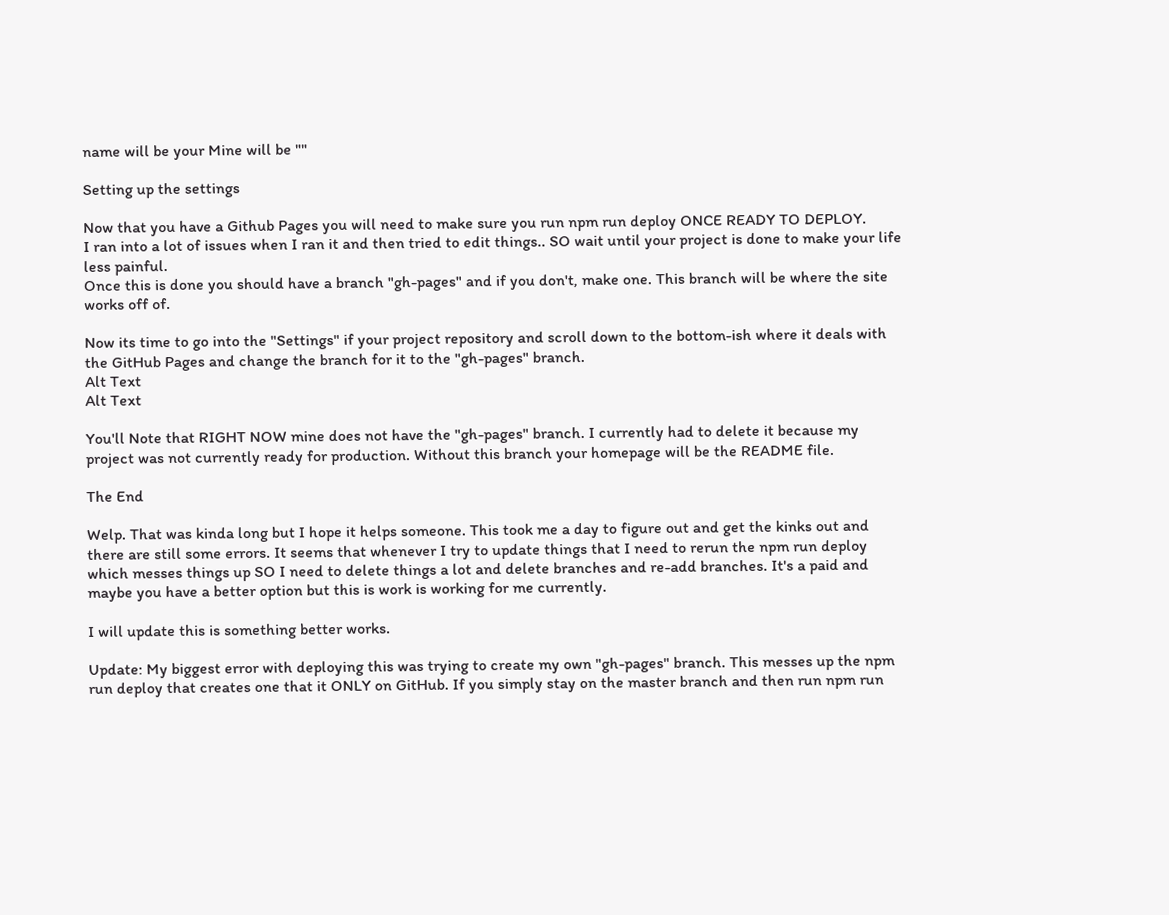name will be your Mine will be ""

Setting up the settings

Now that you have a Github Pages you will need to make sure you run npm run deploy ONCE READY TO DEPLOY.
I ran into a lot of issues when I ran it and then tried to edit things.. SO wait until your project is done to make your life less painful.
Once this is done you should have a branch "gh-pages" and if you don't, make one. This branch will be where the site works off of.

Now its time to go into the "Settings" if your project repository and scroll down to the bottom-ish where it deals with the GitHub Pages and change the branch for it to the "gh-pages" branch.
Alt Text
Alt Text

You'll Note that RIGHT NOW mine does not have the "gh-pages" branch. I currently had to delete it because my project was not currently ready for production. Without this branch your homepage will be the README file.

The End

Welp. That was kinda long but I hope it helps someone. This took me a day to figure out and get the kinks out and there are still some errors. It seems that whenever I try to update things that I need to rerun the npm run deploy which messes things up SO I need to delete things a lot and delete branches and re-add branches. It's a paid and maybe you have a better option but this is work is working for me currently.

I will update this is something better works.

Update: My biggest error with deploying this was trying to create my own "gh-pages" branch. This messes up the npm run deploy that creates one that it ONLY on GitHub. If you simply stay on the master branch and then run npm run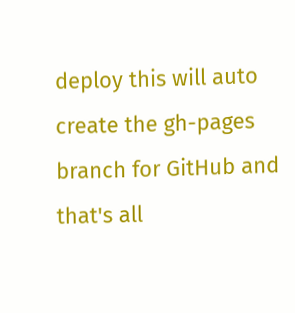deploy this will auto create the gh-pages branch for GitHub and that's all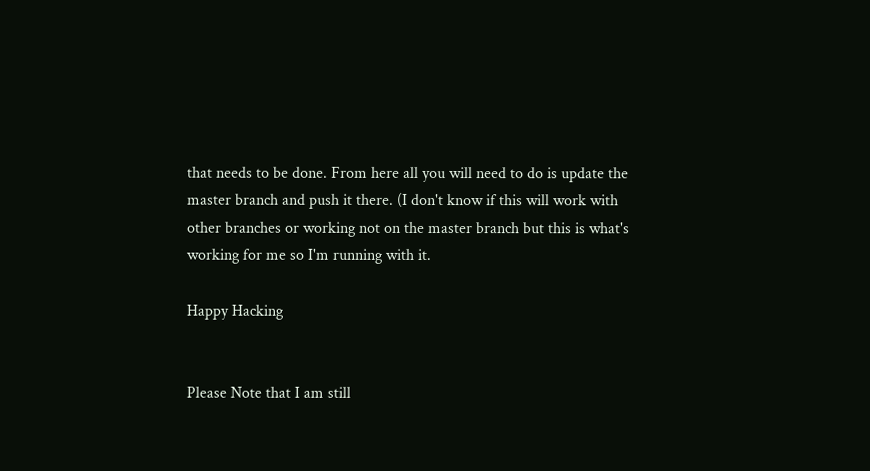that needs to be done. From here all you will need to do is update the master branch and push it there. (I don't know if this will work with other branches or working not on the master branch but this is what's working for me so I'm running with it.

Happy Hacking


Please Note that I am still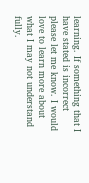learning. If something that I have stated is incorrect please let me know. I would love to learn more about what I may not understand fully.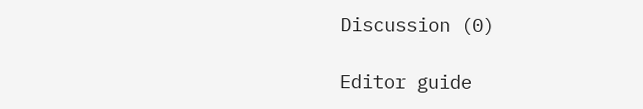Discussion (0)

Editor guide